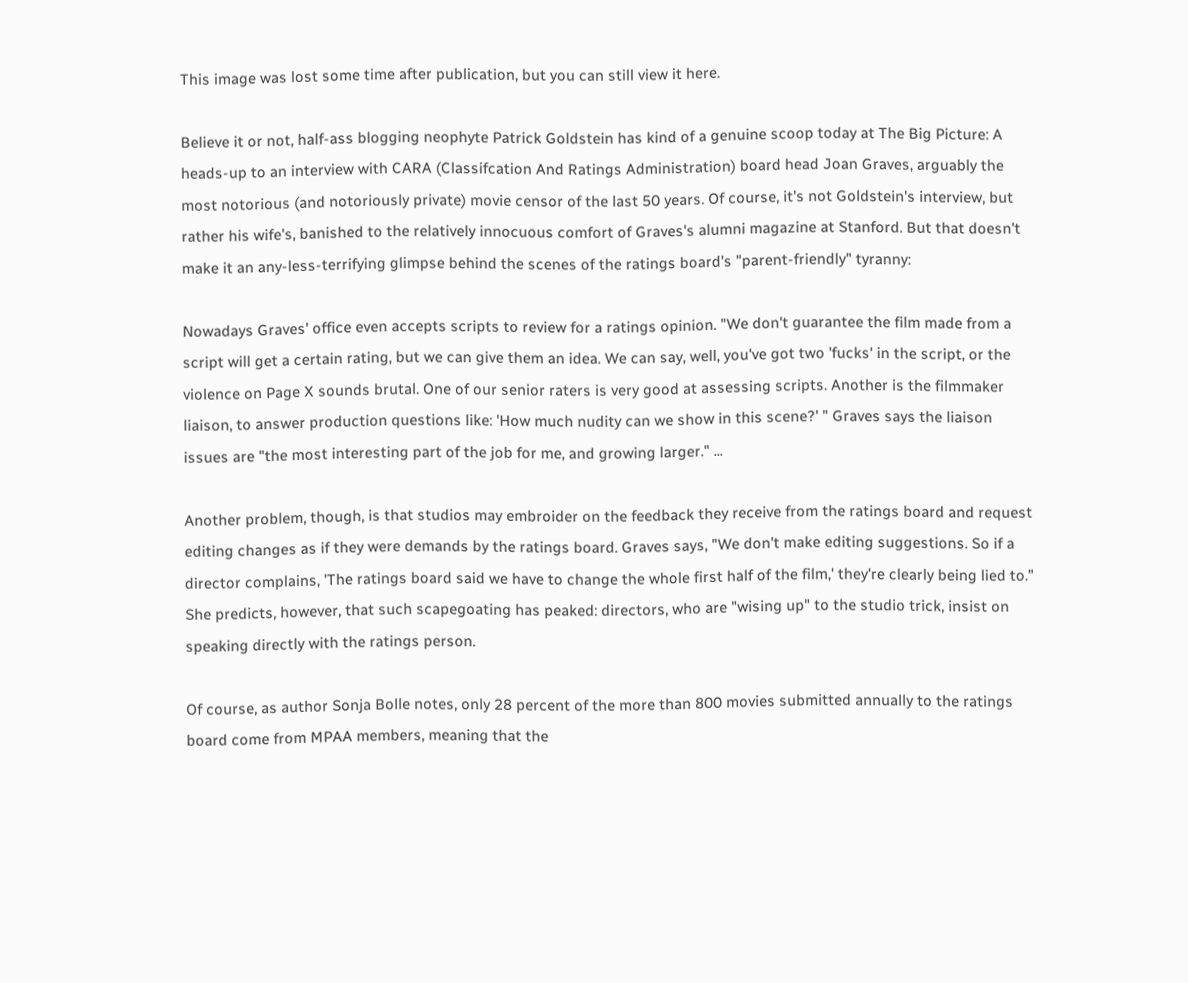This image was lost some time after publication, but you can still view it here.

Believe it or not, half-ass blogging neophyte Patrick Goldstein has kind of a genuine scoop today at The Big Picture: A heads-up to an interview with CARA (Classifcation And Ratings Administration) board head Joan Graves, arguably the most notorious (and notoriously private) movie censor of the last 50 years. Of course, it's not Goldstein's interview, but rather his wife's, banished to the relatively innocuous comfort of Graves's alumni magazine at Stanford. But that doesn't make it an any-less-terrifying glimpse behind the scenes of the ratings board's "parent-friendly" tyranny:

Nowadays Graves' office even accepts scripts to review for a ratings opinion. "We don't guarantee the film made from a script will get a certain rating, but we can give them an idea. We can say, well, you've got two 'fucks' in the script, or the violence on Page X sounds brutal. One of our senior raters is very good at assessing scripts. Another is the filmmaker liaison, to answer production questions like: 'How much nudity can we show in this scene?' " Graves says the liaison issues are "the most interesting part of the job for me, and growing larger." ...

Another problem, though, is that studios may embroider on the feedback they receive from the ratings board and request editing changes as if they were demands by the ratings board. Graves says, "We don't make editing suggestions. So if a director complains, 'The ratings board said we have to change the whole first half of the film,' they're clearly being lied to." She predicts, however, that such scapegoating has peaked: directors, who are "wising up" to the studio trick, insist on speaking directly with the ratings person.

Of course, as author Sonja Bolle notes, only 28 percent of the more than 800 movies submitted annually to the ratings board come from MPAA members, meaning that the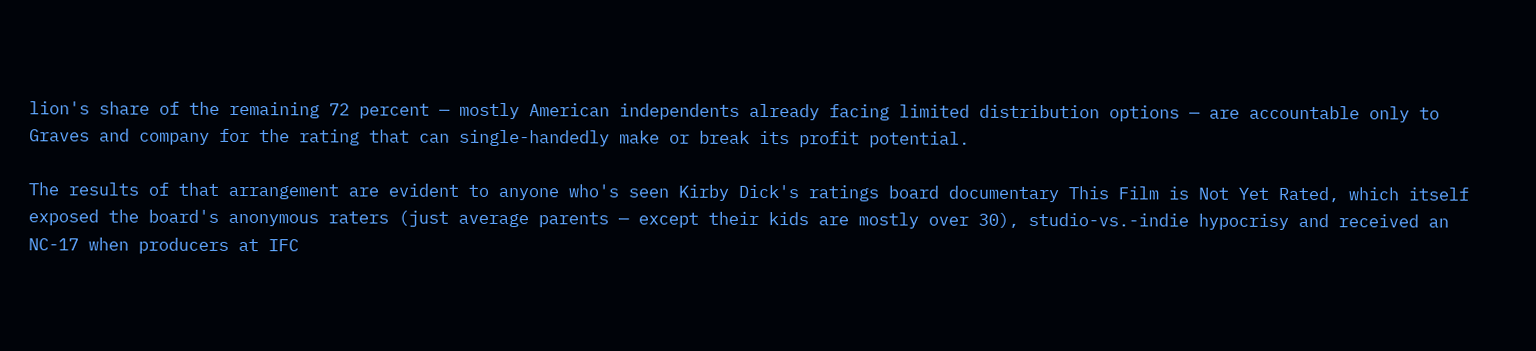lion's share of the remaining 72 percent — mostly American independents already facing limited distribution options — are accountable only to Graves and company for the rating that can single-handedly make or break its profit potential.

The results of that arrangement are evident to anyone who's seen Kirby Dick's ratings board documentary This Film is Not Yet Rated, which itself exposed the board's anonymous raters (just average parents — except their kids are mostly over 30), studio-vs.-indie hypocrisy and received an NC-17 when producers at IFC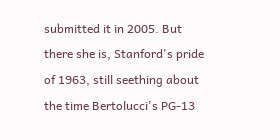submitted it in 2005. But there she is, Stanford's pride of 1963, still seething about the time Bertolucci's PG-13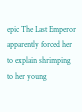epic The Last Emperor apparently forced her to explain shrimping to her young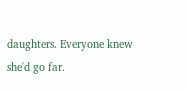daughters. Everyone knew she'd go far.